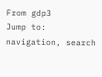From gdp3
Jump to: navigation, search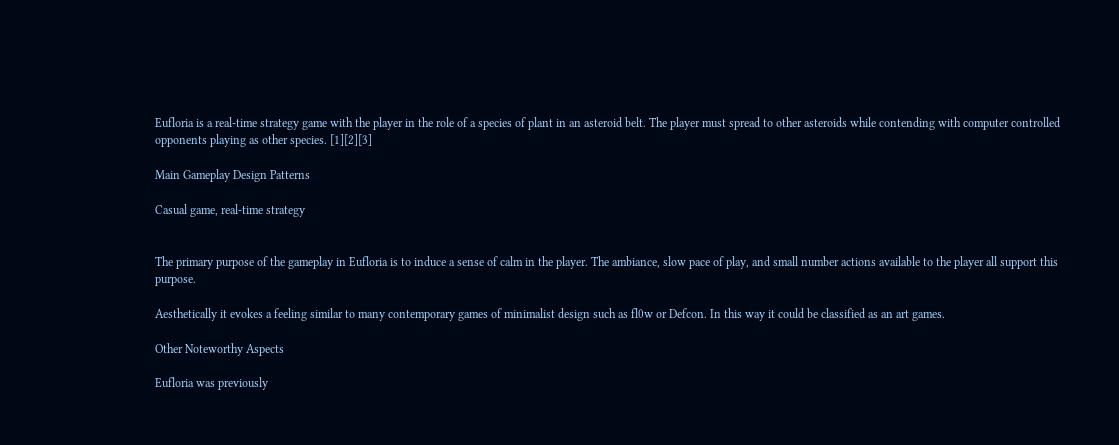Eufloria is a real-time strategy game with the player in the role of a species of plant in an asteroid belt. The player must spread to other asteroids while contending with computer controlled opponents playing as other species. [1][2][3]

Main Gameplay Design Patterns

Casual game, real-time strategy


The primary purpose of the gameplay in Eufloria is to induce a sense of calm in the player. The ambiance, slow pace of play, and small number actions available to the player all support this purpose.

Aesthetically it evokes a feeling similar to many contemporary games of minimalist design such as fl0w or Defcon. In this way it could be classified as an art games.

Other Noteworthy Aspects

Eufloria was previously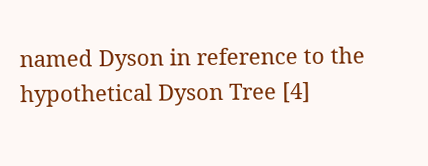named Dyson in reference to the hypothetical Dyson Tree [4]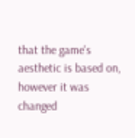that the game's aesthetic is based on, however it was changed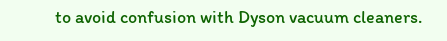to avoid confusion with Dyson vacuum cleaners.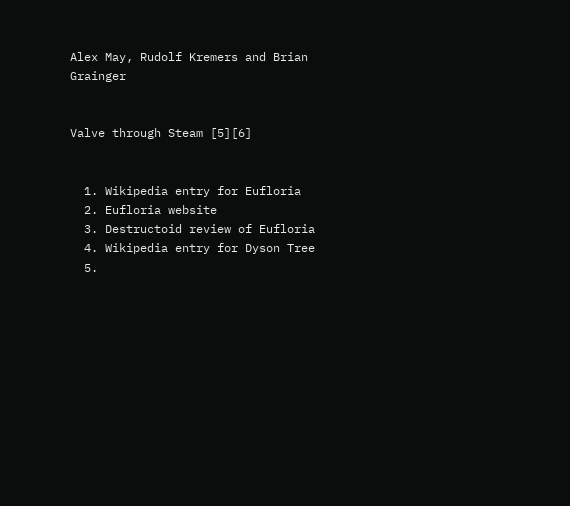Alex May, Rudolf Kremers and Brian Grainger


Valve through Steam [5][6]


  1. Wikipedia entry for Eufloria
  2. Eufloria website
  3. Destructoid review of Eufloria
  4. Wikipedia entry for Dyson Tree
  5.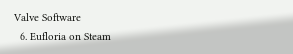Valve Software
  6. Eufloria on Steam